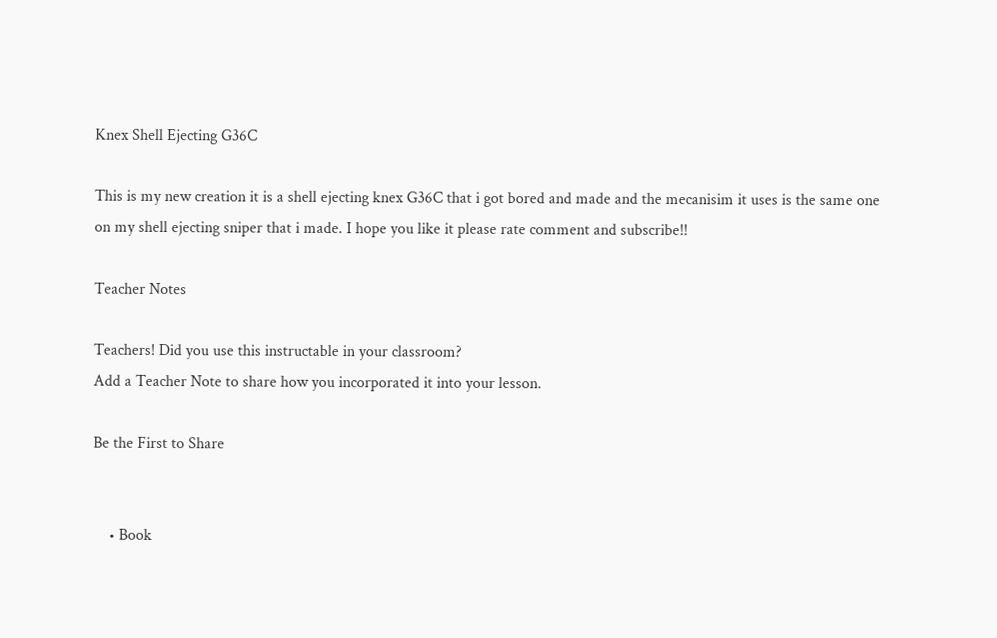Knex Shell Ejecting G36C

This is my new creation it is a shell ejecting knex G36C that i got bored and made and the mecanisim it uses is the same one on my shell ejecting sniper that i made. I hope you like it please rate comment and subscribe!!

Teacher Notes

Teachers! Did you use this instructable in your classroom?
Add a Teacher Note to share how you incorporated it into your lesson.

Be the First to Share


    • Book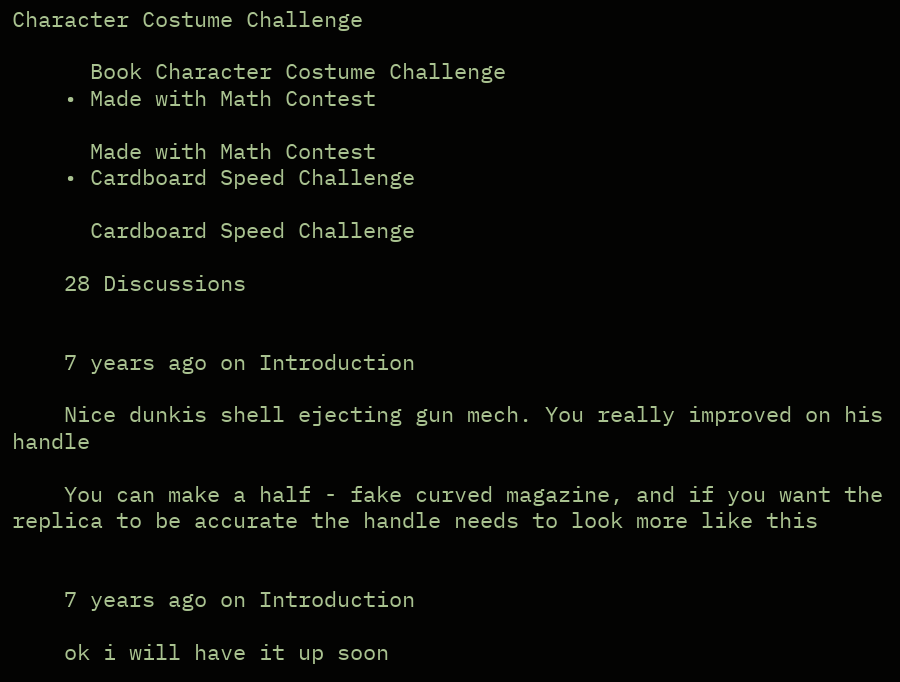Character Costume Challenge

      Book Character Costume Challenge
    • Made with Math Contest

      Made with Math Contest
    • Cardboard Speed Challenge

      Cardboard Speed Challenge

    28 Discussions


    7 years ago on Introduction

    Nice dunkis shell ejecting gun mech. You really improved on his handle

    You can make a half - fake curved magazine, and if you want the replica to be accurate the handle needs to look more like this


    7 years ago on Introduction

    ok i will have it up soon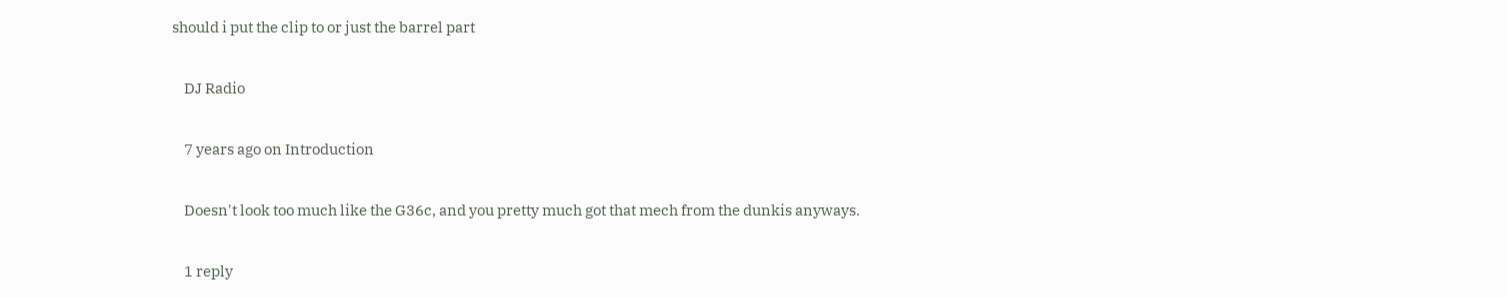should i put the clip to or just the barrel part

    DJ Radio

    7 years ago on Introduction

    Doesn't look too much like the G36c, and you pretty much got that mech from the dunkis anyways.

    1 reply